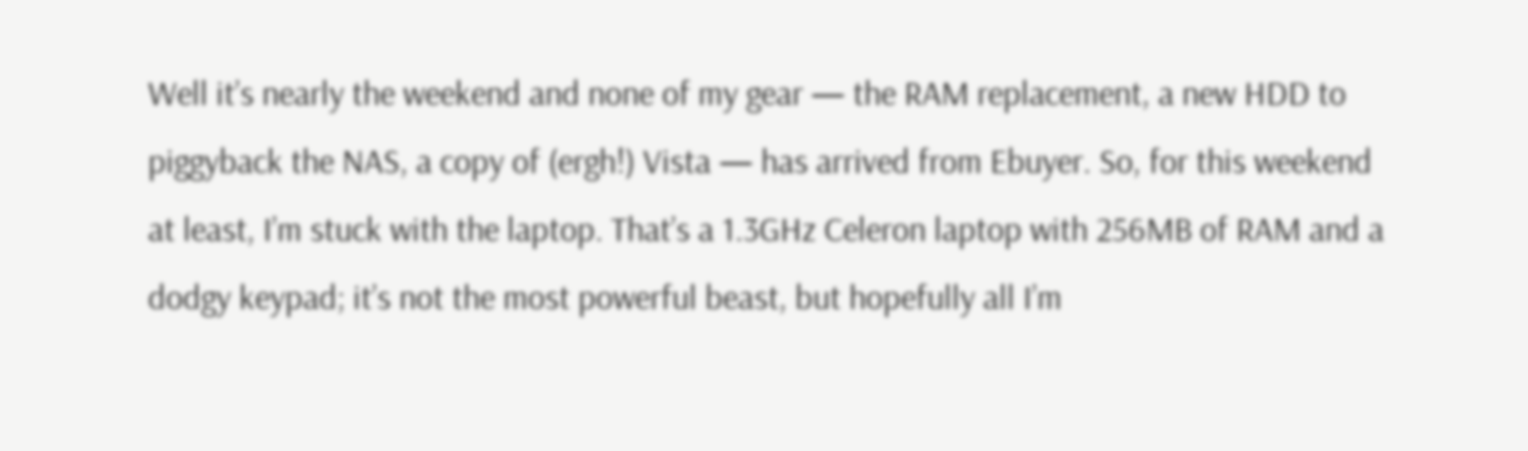Well it’s nearly the weekend and none of my gear — the RAM replacement, a new HDD to piggyback the NAS, a copy of (ergh!) Vista — has arrived from Ebuyer. So, for this weekend at least, I’m stuck with the laptop. That’s a 1.3GHz Celeron laptop with 256MB of RAM and a dodgy keypad; it’s not the most powerful beast, but hopefully all I’m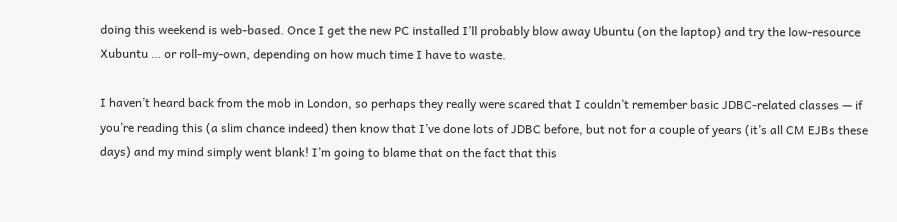doing this weekend is web-based. Once I get the new PC installed I’ll probably blow away Ubuntu (on the laptop) and try the low-resource Xubuntu … or roll-my-own, depending on how much time I have to waste.

I haven’t heard back from the mob in London, so perhaps they really were scared that I couldn’t remember basic JDBC-related classes — if you’re reading this (a slim chance indeed) then know that I’ve done lots of JDBC before, but not for a couple of years (it’s all CM EJBs these days) and my mind simply went blank! I’m going to blame that on the fact that this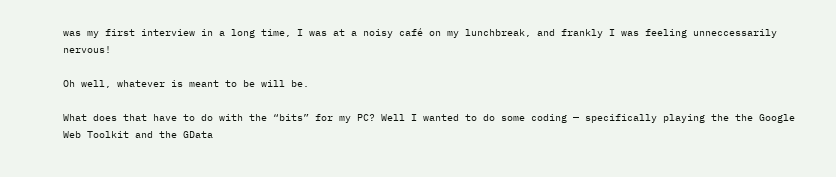was my first interview in a long time, I was at a noisy café on my lunchbreak, and frankly I was feeling unneccessarily nervous!

Oh well, whatever is meant to be will be.

What does that have to do with the “bits” for my PC? Well I wanted to do some coding — specifically playing the the Google Web Toolkit and the GData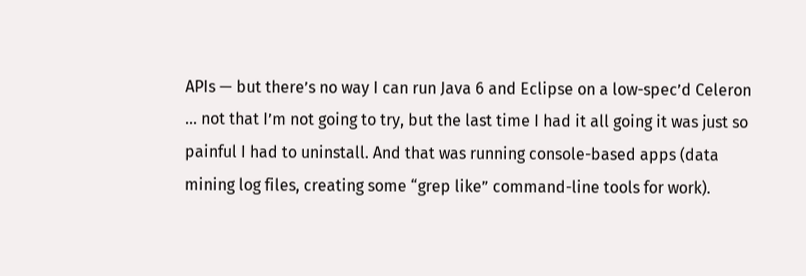APIs — but there’s no way I can run Java 6 and Eclipse on a low-spec’d Celeron … not that I’m not going to try, but the last time I had it all going it was just so painful I had to uninstall. And that was running console-based apps (data mining log files, creating some “grep like” command-line tools for work).